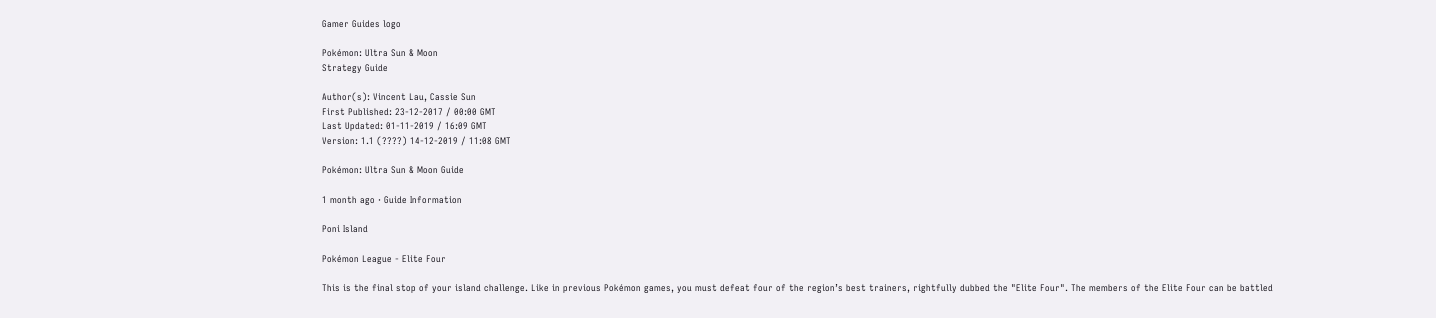Gamer Guides logo

Pokémon: Ultra Sun & Moon
Strategy Guide

Author(s): Vincent Lau, Cassie Sun
First Published: 23-12-2017 / 00:00 GMT
Last Updated: 01-11-2019 / 16:09 GMT
Version: 1.1 (????) 14-12-2019 / 11:08 GMT

Pokémon: Ultra Sun & Moon Guide

1 month ago · Guide Information

Poni Island

Pokémon League - Elite Four

This is the final stop of your island challenge. Like in previous Pokémon games, you must defeat four of the region’s best trainers, rightfully dubbed the "Elite Four". The members of the Elite Four can be battled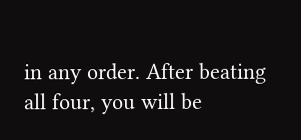in any order. After beating all four, you will be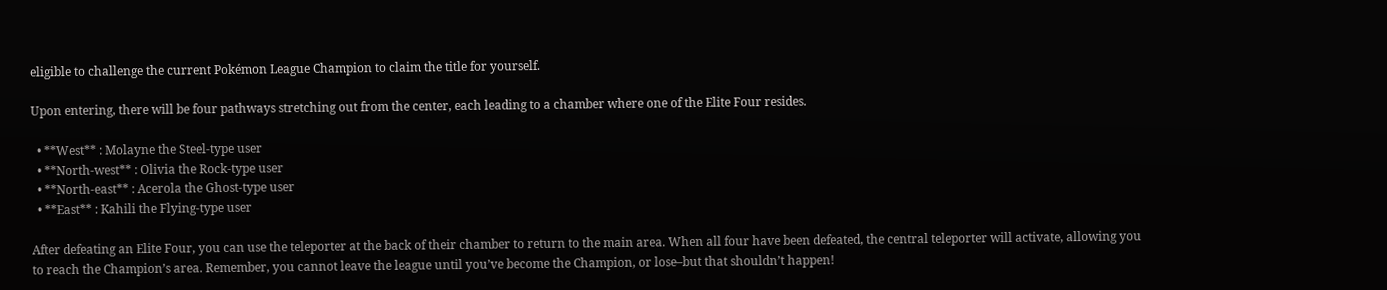eligible to challenge the current Pokémon League Champion to claim the title for yourself.

Upon entering, there will be four pathways stretching out from the center, each leading to a chamber where one of the Elite Four resides.

  • **West** : Molayne the Steel-type user
  • **North-west** : Olivia the Rock-type user
  • **North-east** : Acerola the Ghost-type user
  • **East** : Kahili the Flying-type user

After defeating an Elite Four, you can use the teleporter at the back of their chamber to return to the main area. When all four have been defeated, the central teleporter will activate, allowing you to reach the Champion’s area. Remember, you cannot leave the league until you’ve become the Champion, or lose–but that shouldn’t happen!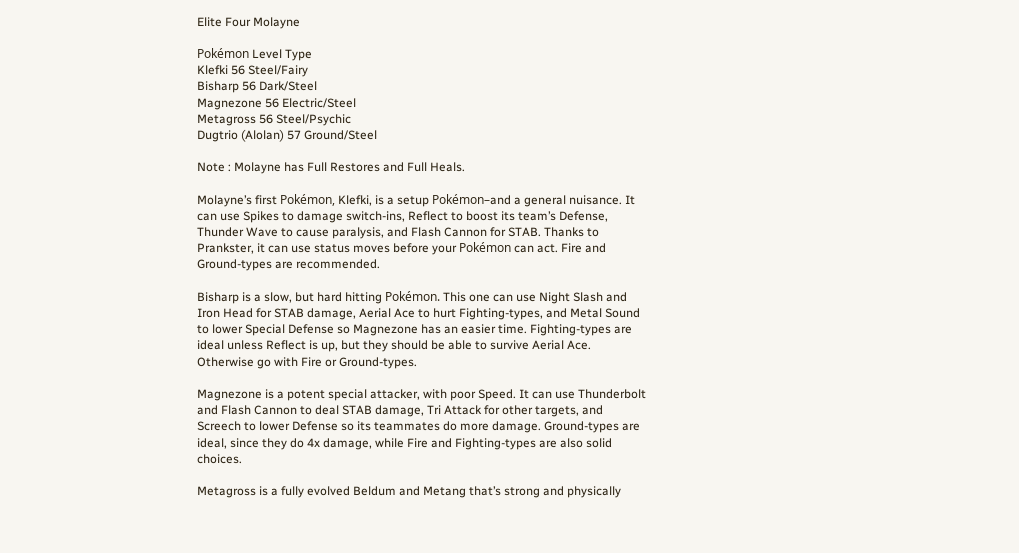Elite Four Molayne

Pokémon Level Type
Klefki 56 Steel/Fairy
Bisharp 56 Dark/Steel
Magnezone 56 Electric/Steel
Metagross 56 Steel/Psychic
Dugtrio (Alolan) 57 Ground/Steel

Note : Molayne has Full Restores and Full Heals.

Molayne’s first Pokémon, Klefki, is a setup Pokémon–and a general nuisance. It can use Spikes to damage switch-ins, Reflect to boost its team’s Defense, Thunder Wave to cause paralysis, and Flash Cannon for STAB. Thanks to Prankster, it can use status moves before your Pokémon can act. Fire and Ground-types are recommended.

Bisharp is a slow, but hard hitting Pokémon. This one can use Night Slash and Iron Head for STAB damage, Aerial Ace to hurt Fighting-types, and Metal Sound to lower Special Defense so Magnezone has an easier time. Fighting-types are ideal unless Reflect is up, but they should be able to survive Aerial Ace. Otherwise go with Fire or Ground-types.

Magnezone is a potent special attacker, with poor Speed. It can use Thunderbolt and Flash Cannon to deal STAB damage, Tri Attack for other targets, and Screech to lower Defense so its teammates do more damage. Ground-types are ideal, since they do 4x damage, while Fire and Fighting-types are also solid choices.

Metagross is a fully evolved Beldum and Metang that’s strong and physically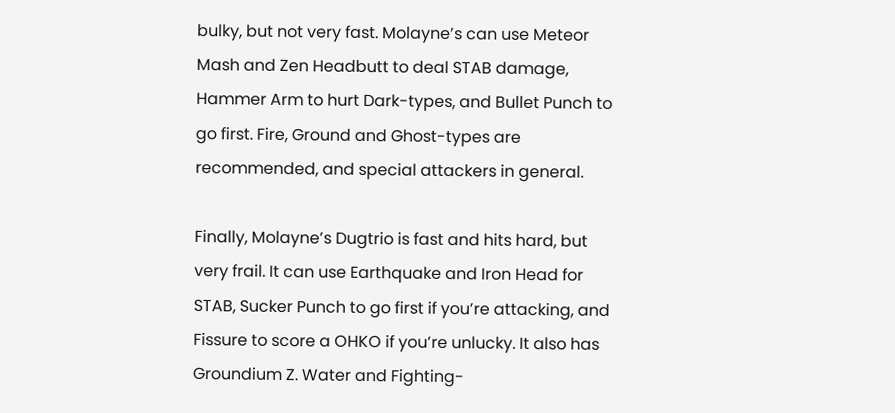bulky, but not very fast. Molayne’s can use Meteor Mash and Zen Headbutt to deal STAB damage, Hammer Arm to hurt Dark-types, and Bullet Punch to go first. Fire, Ground and Ghost-types are recommended, and special attackers in general.

Finally, Molayne’s Dugtrio is fast and hits hard, but very frail. It can use Earthquake and Iron Head for STAB, Sucker Punch to go first if you’re attacking, and Fissure to score a OHKO if you’re unlucky. It also has Groundium Z. Water and Fighting-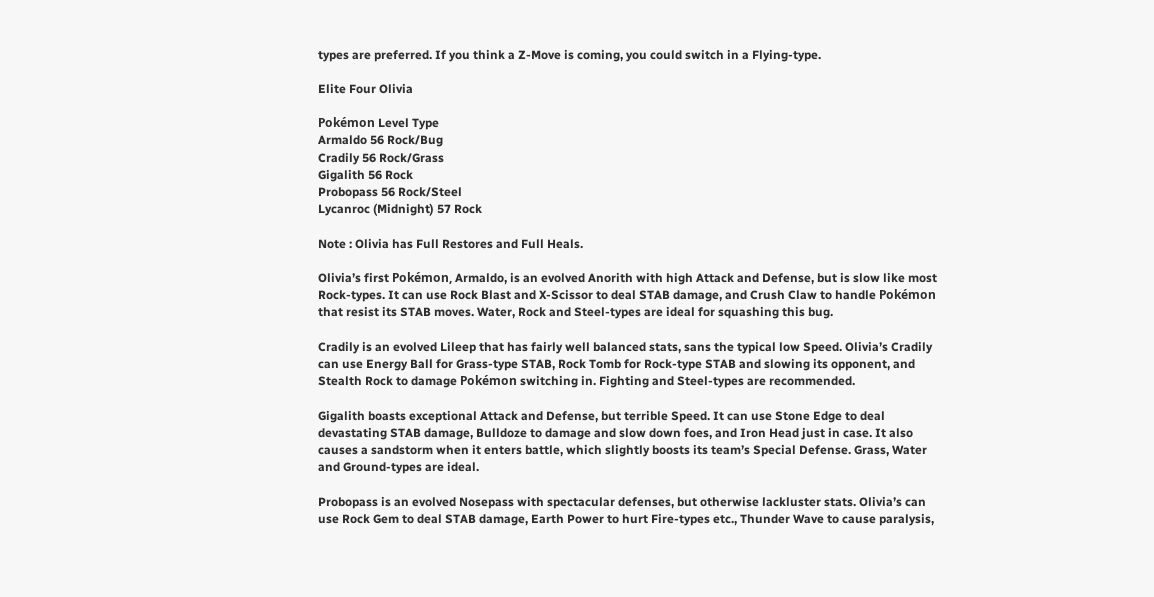types are preferred. If you think a Z-Move is coming, you could switch in a Flying-type.

Elite Four Olivia

Pokémon Level Type
Armaldo 56 Rock/Bug
Cradily 56 Rock/Grass
Gigalith 56 Rock
Probopass 56 Rock/Steel
Lycanroc (Midnight) 57 Rock

Note : Olivia has Full Restores and Full Heals.

Olivia’s first Pokémon, Armaldo, is an evolved Anorith with high Attack and Defense, but is slow like most Rock-types. It can use Rock Blast and X-Scissor to deal STAB damage, and Crush Claw to handle Pokémon that resist its STAB moves. Water, Rock and Steel-types are ideal for squashing this bug.

Cradily is an evolved Lileep that has fairly well balanced stats, sans the typical low Speed. Olivia’s Cradily can use Energy Ball for Grass-type STAB, Rock Tomb for Rock-type STAB and slowing its opponent, and Stealth Rock to damage Pokémon switching in. Fighting and Steel-types are recommended.

Gigalith boasts exceptional Attack and Defense, but terrible Speed. It can use Stone Edge to deal devastating STAB damage, Bulldoze to damage and slow down foes, and Iron Head just in case. It also causes a sandstorm when it enters battle, which slightly boosts its team’s Special Defense. Grass, Water and Ground-types are ideal.

Probopass is an evolved Nosepass with spectacular defenses, but otherwise lackluster stats. Olivia’s can use Rock Gem to deal STAB damage, Earth Power to hurt Fire-types etc., Thunder Wave to cause paralysis,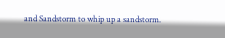and Sandstorm to whip up a sandstorm.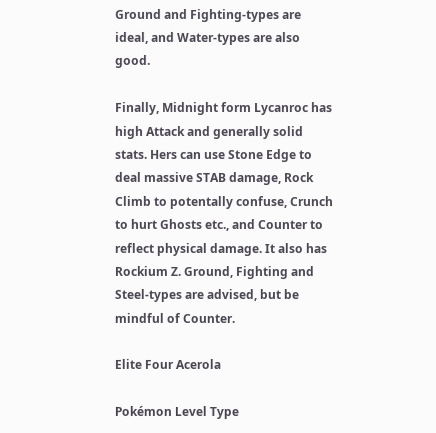Ground and Fighting-types are ideal, and Water-types are also good.

Finally, Midnight form Lycanroc has high Attack and generally solid stats. Hers can use Stone Edge to deal massive STAB damage, Rock Climb to potentally confuse, Crunch to hurt Ghosts etc., and Counter to reflect physical damage. It also has Rockium Z. Ground, Fighting and Steel-types are advised, but be mindful of Counter.

Elite Four Acerola

Pokémon Level Type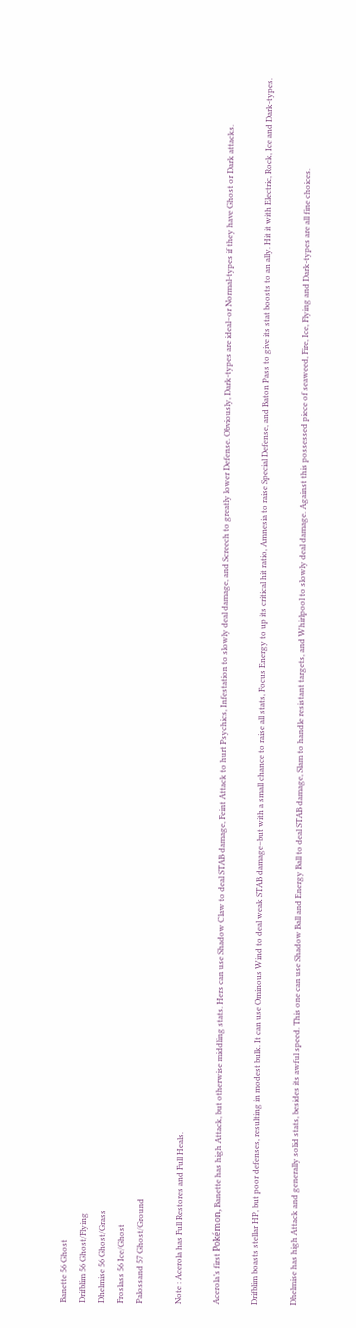Banette 56 Ghost
Drifblim 56 Ghost/Flying
Dhelmise 56 Ghost/Grass
Froslass 56 Ice/Ghost
Palossand 57 Ghost/Ground

Note : Acerola has Full Restores and Full Heals.

Acerola’s first Pokémon, Banette has high Attack, but otherwise middling stats. Hers can use Shadow Claw to deal STAB damage, Feint Attack to hurt Psychics, Infestation to slowly deal damage, and Screech to greatly lower Defense. Obviously, Dark-types are ideal–or Normal-types if they have Ghost or Dark attacks.

Drifblim boasts stellar HP, but poor defenses, resulting in modest bulk. It can use Ominous Wind to deal weak STAB damage–but with a small chance to raise all stats, Focus Energy to up its critical hit ratio, Amnesia to raise Special Defense, and Baton Pass to give its stat boosts to an ally. Hit it with Electric, Rock, Ice and Dark-types.

Dhelmise has high Attack and generally solid stats, besides its awful speed. This one can use Shadow Ball and Energy Ball to deal STAB damage, Slam to handle resistant targets, and Whirlpool to slowly deal damage. Against this possessed piece of seaweed, Fire, Ice, Flying and Dark-types are all fine choices.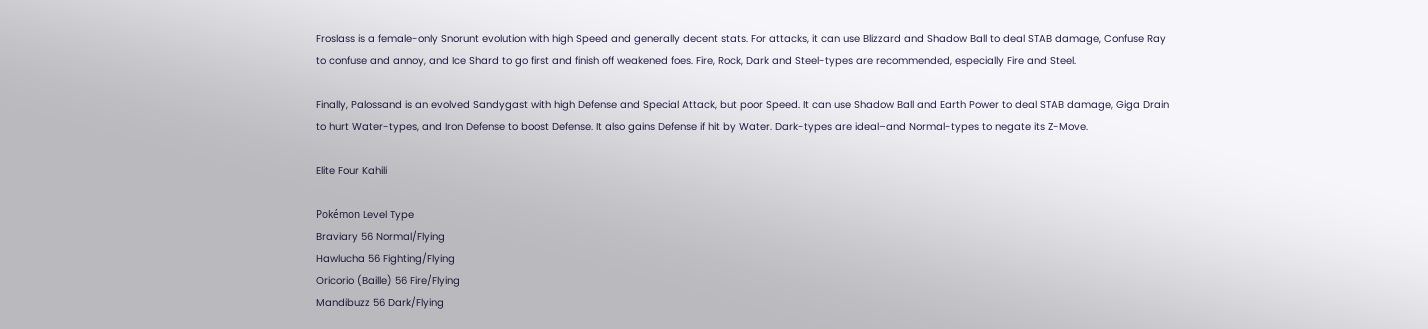Froslass is a female-only Snorunt evolution with high Speed and generally decent stats. For attacks, it can use Blizzard and Shadow Ball to deal STAB damage, Confuse Ray to confuse and annoy, and Ice Shard to go first and finish off weakened foes. Fire, Rock, Dark and Steel-types are recommended, especially Fire and Steel.

Finally, Palossand is an evolved Sandygast with high Defense and Special Attack, but poor Speed. It can use Shadow Ball and Earth Power to deal STAB damage, Giga Drain to hurt Water-types, and Iron Defense to boost Defense. It also gains Defense if hit by Water. Dark-types are ideal–and Normal-types to negate its Z-Move.

Elite Four Kahili

Pokémon Level Type
Braviary 56 Normal/Flying
Hawlucha 56 Fighting/Flying
Oricorio (Baille) 56 Fire/Flying
Mandibuzz 56 Dark/Flying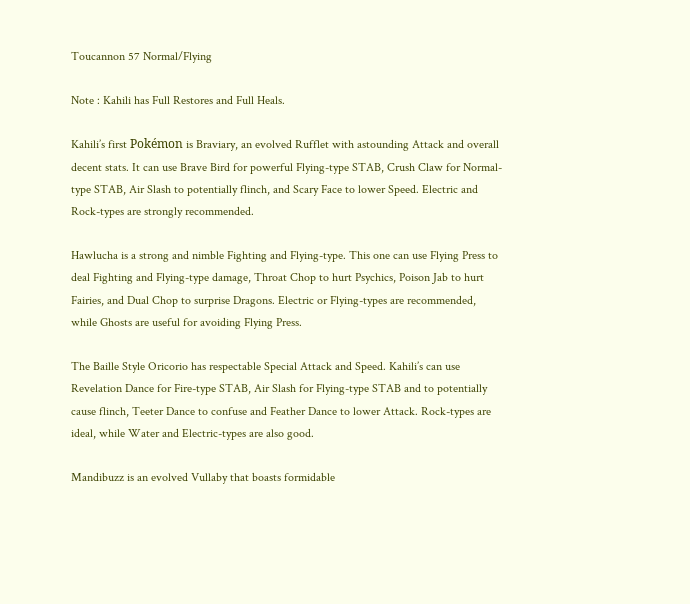Toucannon 57 Normal/Flying

Note : Kahili has Full Restores and Full Heals.

Kahili’s first Pokémon is Braviary, an evolved Rufflet with astounding Attack and overall decent stats. It can use Brave Bird for powerful Flying-type STAB, Crush Claw for Normal-type STAB, Air Slash to potentially flinch, and Scary Face to lower Speed. Electric and Rock-types are strongly recommended.

Hawlucha is a strong and nimble Fighting and Flying-type. This one can use Flying Press to deal Fighting and Flying-type damage, Throat Chop to hurt Psychics, Poison Jab to hurt Fairies, and Dual Chop to surprise Dragons. Electric or Flying-types are recommended, while Ghosts are useful for avoiding Flying Press.

The Baille Style Oricorio has respectable Special Attack and Speed. Kahili’s can use Revelation Dance for Fire-type STAB, Air Slash for Flying-type STAB and to potentially cause flinch, Teeter Dance to confuse and Feather Dance to lower Attack. Rock-types are ideal, while Water and Electric-types are also good.

Mandibuzz is an evolved Vullaby that boasts formidable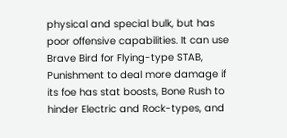physical and special bulk, but has poor offensive capabilities. It can use Brave Bird for Flying-type STAB, Punishment to deal more damage if its foe has stat boosts, Bone Rush to hinder Electric and Rock-types, and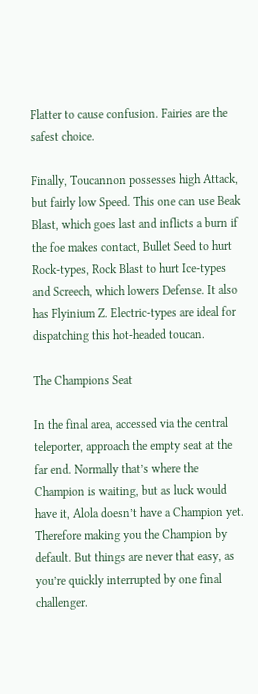Flatter to cause confusion. Fairies are the safest choice.

Finally, Toucannon possesses high Attack, but fairly low Speed. This one can use Beak Blast, which goes last and inflicts a burn if the foe makes contact, Bullet Seed to hurt Rock-types, Rock Blast to hurt Ice-types and Screech, which lowers Defense. It also has Flyinium Z. Electric-types are ideal for dispatching this hot-headed toucan.

The Champions Seat

In the final area, accessed via the central teleporter, approach the empty seat at the far end. Normally that’s where the Champion is waiting, but as luck would have it, Alola doesn’t have a Champion yet. Therefore making you the Champion by default. But things are never that easy, as you’re quickly interrupted by one final challenger.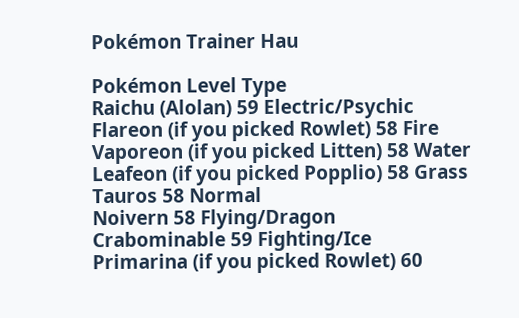Pokémon Trainer Hau

Pokémon Level Type
Raichu (Alolan) 59 Electric/Psychic
Flareon (if you picked Rowlet) 58 Fire
Vaporeon (if you picked Litten) 58 Water
Leafeon (if you picked Popplio) 58 Grass
Tauros 58 Normal
Noivern 58 Flying/Dragon
Crabominable 59 Fighting/Ice
Primarina (if you picked Rowlet) 60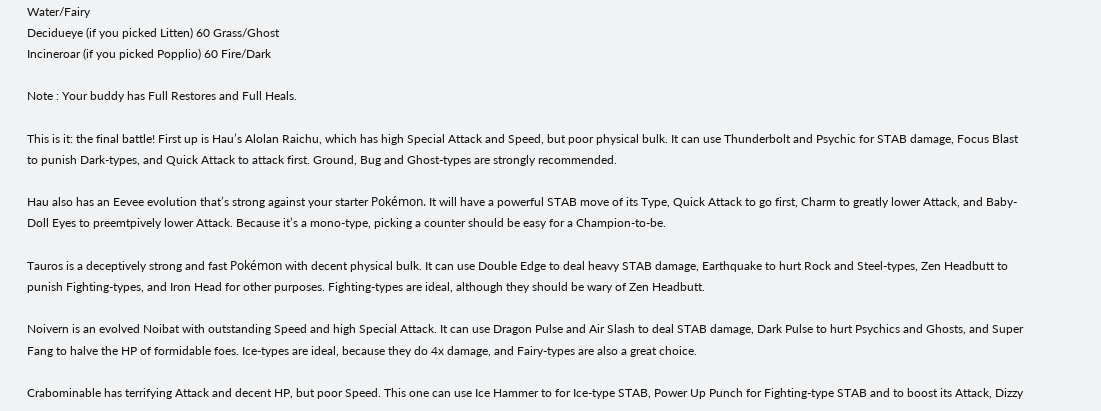Water/Fairy
Decidueye (if you picked Litten) 60 Grass/Ghost
Incineroar (if you picked Popplio) 60 Fire/Dark

Note : Your buddy has Full Restores and Full Heals.

This is it: the final battle! First up is Hau’s Alolan Raichu, which has high Special Attack and Speed, but poor physical bulk. It can use Thunderbolt and Psychic for STAB damage, Focus Blast to punish Dark-types, and Quick Attack to attack first. Ground, Bug and Ghost-types are strongly recommended.

Hau also has an Eevee evolution that’s strong against your starter Pokémon. It will have a powerful STAB move of its Type, Quick Attack to go first, Charm to greatly lower Attack, and Baby-Doll Eyes to preemtpively lower Attack. Because it’s a mono-type, picking a counter should be easy for a Champion-to-be.

Tauros is a deceptively strong and fast Pokémon with decent physical bulk. It can use Double Edge to deal heavy STAB damage, Earthquake to hurt Rock and Steel-types, Zen Headbutt to punish Fighting-types, and Iron Head for other purposes. Fighting-types are ideal, although they should be wary of Zen Headbutt.

Noivern is an evolved Noibat with outstanding Speed and high Special Attack. It can use Dragon Pulse and Air Slash to deal STAB damage, Dark Pulse to hurt Psychics and Ghosts, and Super Fang to halve the HP of formidable foes. Ice-types are ideal, because they do 4x damage, and Fairy-types are also a great choice.

Crabominable has terrifying Attack and decent HP, but poor Speed. This one can use Ice Hammer to for Ice-type STAB, Power Up Punch for Fighting-type STAB and to boost its Attack, Dizzy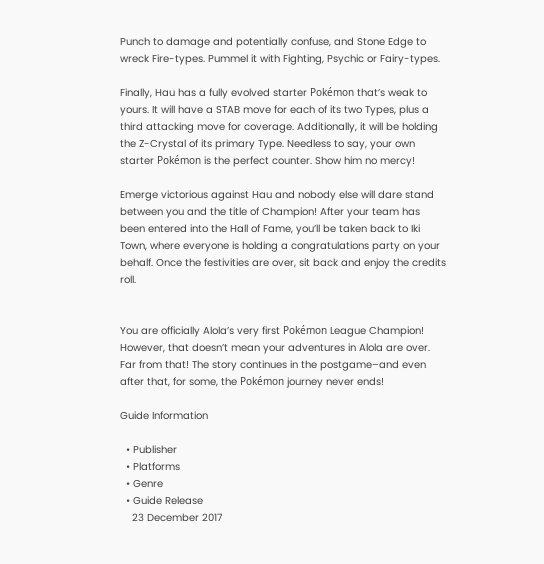Punch to damage and potentially confuse, and Stone Edge to wreck Fire-types. Pummel it with Fighting, Psychic or Fairy-types.

Finally, Hau has a fully evolved starter Pokémon that’s weak to yours. It will have a STAB move for each of its two Types, plus a third attacking move for coverage. Additionally, it will be holding the Z-Crystal of its primary Type. Needless to say, your own starter Pokémon is the perfect counter. Show him no mercy!

Emerge victorious against Hau and nobody else will dare stand between you and the title of Champion! After your team has been entered into the Hall of Fame, you’ll be taken back to Iki Town, where everyone is holding a congratulations party on your behalf. Once the festivities are over, sit back and enjoy the credits roll.


You are officially Alola’s very first Pokémon League Champion! However, that doesn’t mean your adventures in Alola are over. Far from that! The story continues in the postgame–and even after that, for some, the Pokémon journey never ends!

Guide Information

  • Publisher
  • Platforms
  • Genre
  • Guide Release
    23 December 2017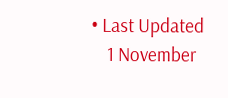• Last Updated
    1 November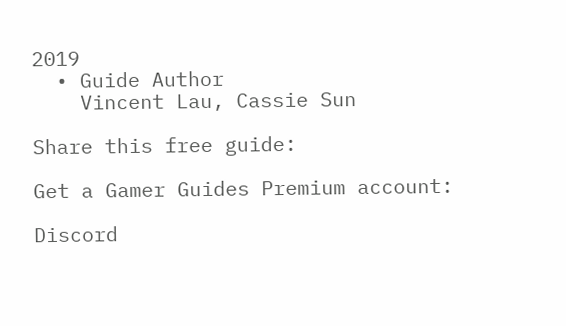2019
  • Guide Author
    Vincent Lau, Cassie Sun

Share this free guide:

Get a Gamer Guides Premium account:

Discord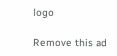logo

Remove this ad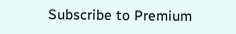Subscribe to Premium